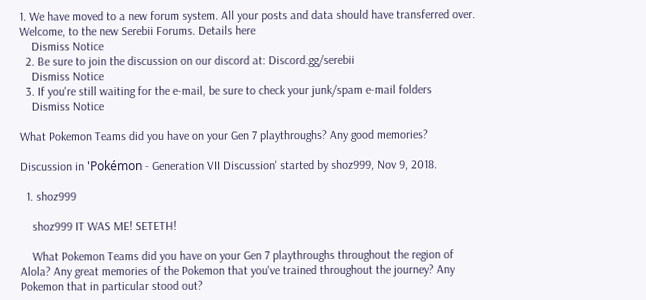1. We have moved to a new forum system. All your posts and data should have transferred over. Welcome, to the new Serebii Forums. Details here
    Dismiss Notice
  2. Be sure to join the discussion on our discord at: Discord.gg/serebii
    Dismiss Notice
  3. If you're still waiting for the e-mail, be sure to check your junk/spam e-mail folders
    Dismiss Notice

What Pokemon Teams did you have on your Gen 7 playthroughs? Any good memories?

Discussion in 'Pokémon - Generation VII Discussion' started by shoz999, Nov 9, 2018.

  1. shoz999

    shoz999 IT WAS ME! SETETH!

    What Pokemon Teams did you have on your Gen 7 playthroughs throughout the region of Alola? Any great memories of the Pokemon that you've trained throughout the journey? Any Pokemon that in particular stood out?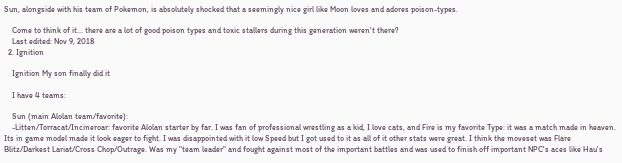Sun, alongside with his team of Pokemon, is absolutely shocked that a seemingly nice girl like Moon loves and adores poison-types.

    Come to think of it... there are a lot of good poison types and toxic stallers during this generation weren't there?
    Last edited: Nov 9, 2018
  2. Ignition

    Ignition My son finally did it

    I have 4 teams:

    Sun (main Alolan team/favorite):
    -Litten/Torracat/Incineroar: favorite Alolan starter by far. I was fan of professional wrestling as a kid, I love cats, and Fire is my favorite Type: it was a match made in heaven. Its in game model made it look eager to fight. I was disappointed with it low Speed but I got used to it as all of it other stats were great. I think the moveset was Flare Blitz/Darkest Lariat/Cross Chop/Outrage. Was my "team leader" and fought against most of the important battles and was used to finish off important NPC's aces like Hau's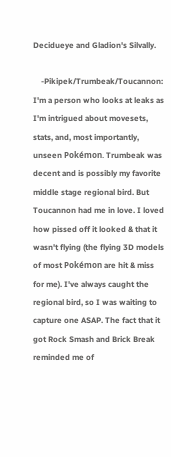Decidueye and Gladion's Silvally.

    -Pikipek/Trumbeak/Toucannon: I'm a person who looks at leaks as I'm intrigued about movesets, stats, and, most importantly, unseen Pokémon. Trumbeak was decent and is possibly my favorite middle stage regional bird. But Toucannon had me in love. I loved how pissed off it looked & that it wasn't flying (the flying 3D models of most Pokémon are hit & miss for me). I've always caught the regional bird, so I was waiting to capture one ASAP. The fact that it got Rock Smash and Brick Break reminded me of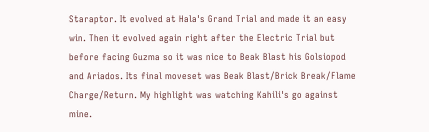Staraptor. It evolved at Hala's Grand Trial and made it an easy win. Then it evolved again right after the Electric Trial but before facing Guzma so it was nice to Beak Blast his Golsiopod and Ariados. Its final moveset was Beak Blast/Brick Break/Flame Charge/Return. My highlight was watching Kahili's go against mine.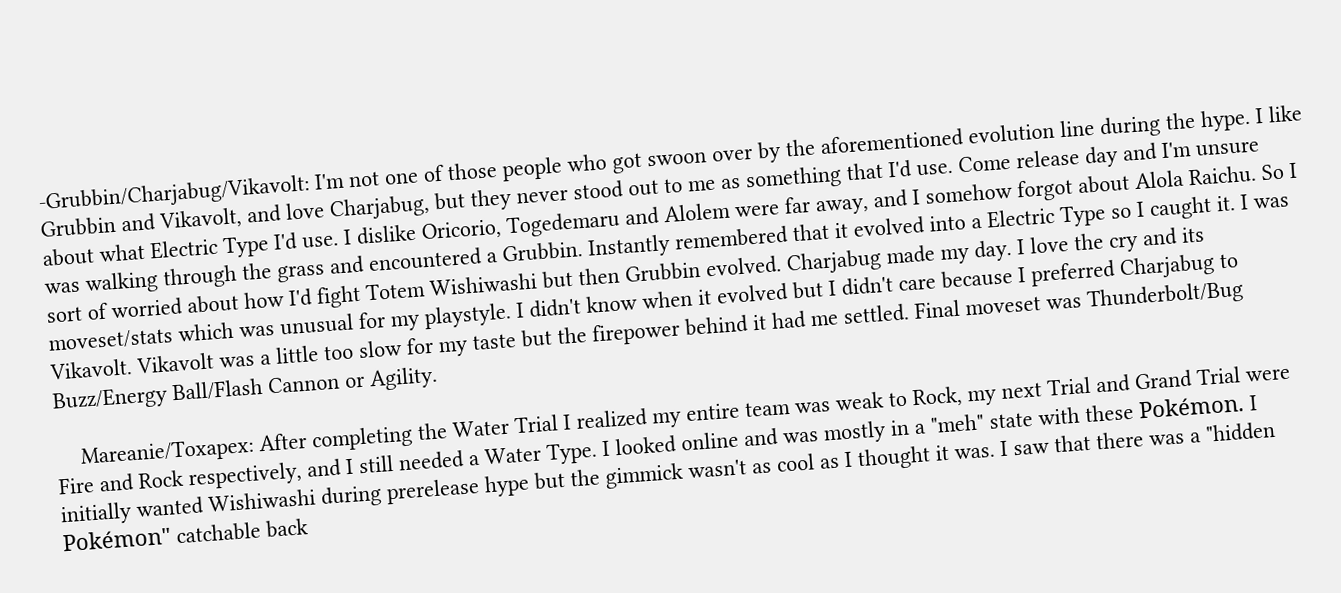-Grubbin/Charjabug/Vikavolt: I'm not one of those people who got swoon over by the aforementioned evolution line during the hype. I like Grubbin and Vikavolt, and love Charjabug, but they never stood out to me as something that I'd use. Come release day and I'm unsure about what Electric Type I'd use. I dislike Oricorio, Togedemaru and Alolem were far away, and I somehow forgot about Alola Raichu. So I was walking through the grass and encountered a Grubbin. Instantly remembered that it evolved into a Electric Type so I caught it. I was sort of worried about how I'd fight Totem Wishiwashi but then Grubbin evolved. Charjabug made my day. I love the cry and its moveset/stats which was unusual for my playstyle. I didn't know when it evolved but I didn't care because I preferred Charjabug to Vikavolt. Vikavolt was a little too slow for my taste but the firepower behind it had me settled. Final moveset was Thunderbolt/Bug Buzz/Energy Ball/Flash Cannon or Agility.

    Mareanie/Toxapex: After completing the Water Trial I realized my entire team was weak to Rock, my next Trial and Grand Trial were Fire and Rock respectively, and I still needed a Water Type. I looked online and was mostly in a "meh" state with these Pokémon. I initially wanted Wishiwashi during prerelease hype but the gimmick wasn't as cool as I thought it was. I saw that there was a "hidden Pokémon" catchable back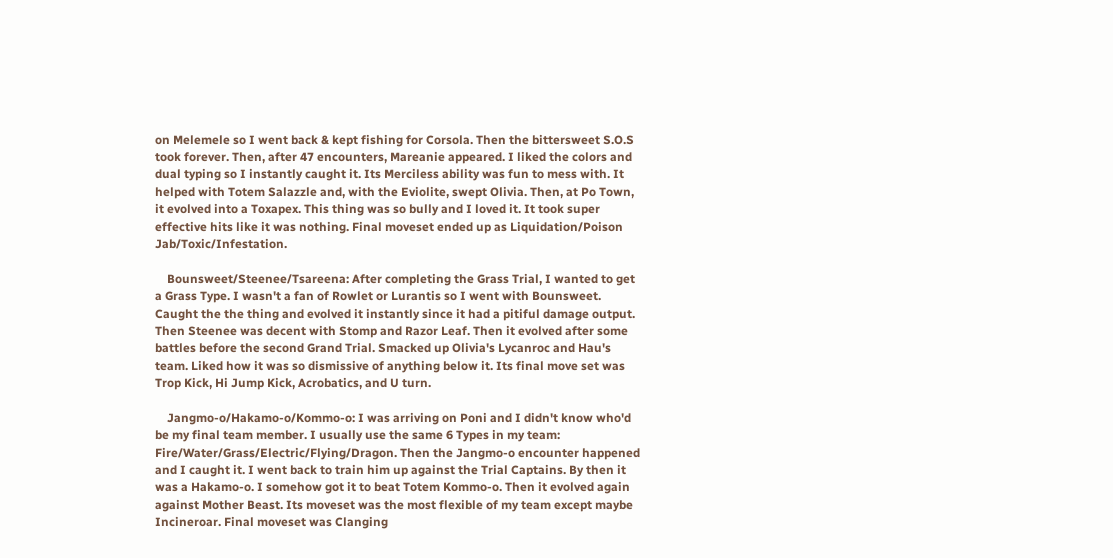on Melemele so I went back & kept fishing for Corsola. Then the bittersweet S.O.S took forever. Then, after 47 encounters, Mareanie appeared. I liked the colors and dual typing so I instantly caught it. Its Merciless ability was fun to mess with. It helped with Totem Salazzle and, with the Eviolite, swept Olivia. Then, at Po Town, it evolved into a Toxapex. This thing was so bully and I loved it. It took super effective hits like it was nothing. Final moveset ended up as Liquidation/Poison Jab/Toxic/Infestation.

    Bounsweet/Steenee/Tsareena: After completing the Grass Trial, I wanted to get a Grass Type. I wasn't a fan of Rowlet or Lurantis so I went with Bounsweet. Caught the the thing and evolved it instantly since it had a pitiful damage output. Then Steenee was decent with Stomp and Razor Leaf. Then it evolved after some battles before the second Grand Trial. Smacked up Olivia's Lycanroc and Hau's team. Liked how it was so dismissive of anything below it. Its final move set was Trop Kick, Hi Jump Kick, Acrobatics, and U turn.

    Jangmo-o/Hakamo-o/Kommo-o: I was arriving on Poni and I didn't know who'd be my final team member. I usually use the same 6 Types in my team: Fire/Water/Grass/Electric/Flying/Dragon. Then the Jangmo-o encounter happened and I caught it. I went back to train him up against the Trial Captains. By then it was a Hakamo-o. I somehow got it to beat Totem Kommo-o. Then it evolved again against Mother Beast. Its moveset was the most flexible of my team except maybe Incineroar. Final moveset was Clanging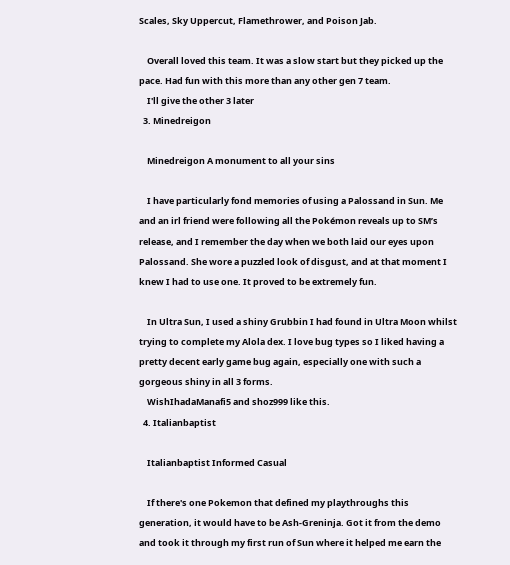Scales, Sky Uppercut, Flamethrower, and Poison Jab.

    Overall loved this team. It was a slow start but they picked up the pace. Had fun with this more than any other gen 7 team.
    I'll give the other 3 later
  3. Minedreigon

    Minedreigon A monument to all your sins

    I have particularly fond memories of using a Palossand in Sun. Me and an irl friend were following all the Pokémon reveals up to SM’s release, and I remember the day when we both laid our eyes upon Palossand. She wore a puzzled look of disgust, and at that moment I knew I had to use one. It proved to be extremely fun.

    In Ultra Sun, I used a shiny Grubbin I had found in Ultra Moon whilst trying to complete my Alola dex. I love bug types so I liked having a pretty decent early game bug again, especially one with such a gorgeous shiny in all 3 forms.
    WishIhadaManafi5 and shoz999 like this.
  4. Italianbaptist

    Italianbaptist Informed Casual

    If there's one Pokemon that defined my playthroughs this generation, it would have to be Ash-Greninja. Got it from the demo and took it through my first run of Sun where it helped me earn the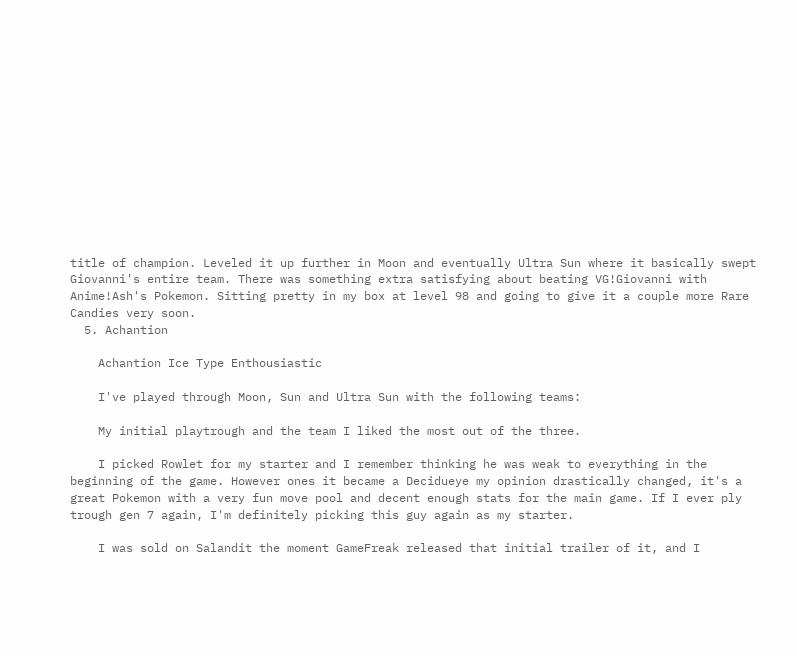title of champion. Leveled it up further in Moon and eventually Ultra Sun where it basically swept Giovanni's entire team. There was something extra satisfying about beating VG!Giovanni with Anime!Ash's Pokemon. Sitting pretty in my box at level 98 and going to give it a couple more Rare Candies very soon.
  5. Achantion

    Achantion Ice Type Enthousiastic

    I've played through Moon, Sun and Ultra Sun with the following teams:

    My initial playtrough and the team I liked the most out of the three.

    I picked Rowlet for my starter and I remember thinking he was weak to everything in the beginning of the game. However ones it became a Decidueye my opinion drastically changed, it's a great Pokemon with a very fun move pool and decent enough stats for the main game. If I ever ply trough gen 7 again, I'm definitely picking this guy again as my starter.

    I was sold on Salandit the moment GameFreak released that initial trailer of it, and I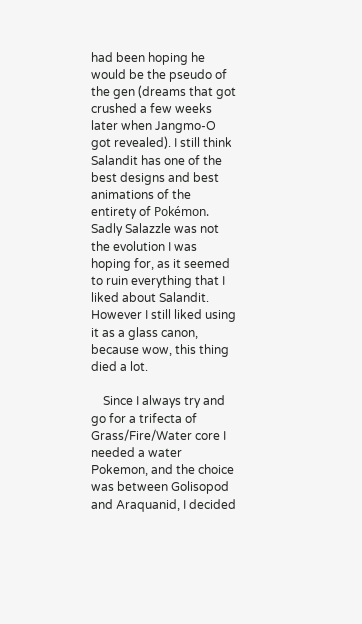had been hoping he would be the pseudo of the gen (dreams that got crushed a few weeks later when Jangmo-O got revealed). I still think Salandit has one of the best designs and best animations of the entirety of Pokémon. Sadly Salazzle was not the evolution I was hoping for, as it seemed to ruin everything that I liked about Salandit. However I still liked using it as a glass canon, because wow, this thing died a lot.

    Since I always try and go for a trifecta of Grass/Fire/Water core I needed a water Pokemon, and the choice was between Golisopod and Araquanid, I decided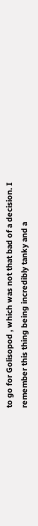to go for Golisopod , which was not that bad of a decision. I remember this thing being incredibly tanky and a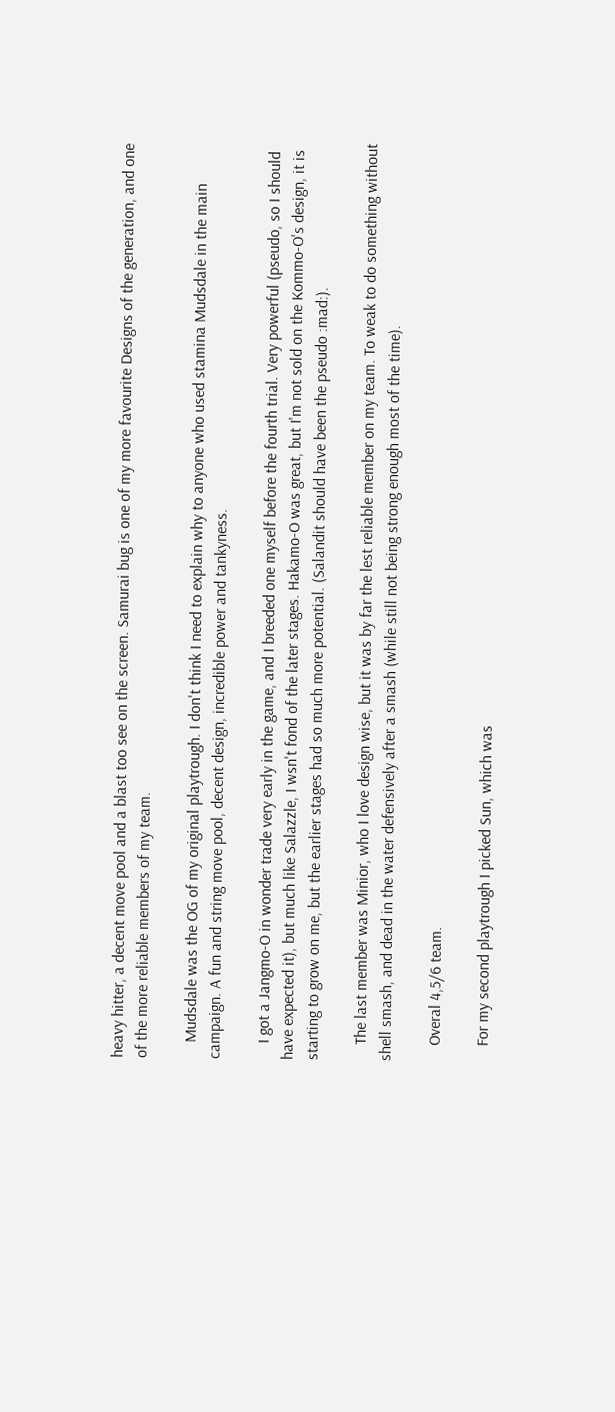heavy hitter, a decent move pool and a blast too see on the screen. Samurai bug is one of my more favourite Designs of the generation, and one of the more reliable members of my team.

    Mudsdale was the OG of my original playtrough. I don't think I need to explain why to anyone who used stamina Mudsdale in the main campaign. A fun and string move pool, decent design, incredible power and tankyness.

    I got a Jangmo-O in wonder trade very early in the game, and I breeded one myself before the fourth trial. Very powerful (pseudo, so I should have expected it), but much like Salazzle, I wsn't fond of the later stages. Hakamo-O was great, but I'm not sold on the Kommo-O's design, it is starting to grow on me, but the earlier stages had so much more potential. (Salandit should have been the pseudo :mad:).

    The last member was Minior, who I love design wise, but it was by far the lest reliable member on my team. To weak to do something without shell smash, and dead in the water defensively after a smash (while still not being strong enough most of the time).

    Overal 4,5/6 team.

    For my second playtrough I picked Sun, which was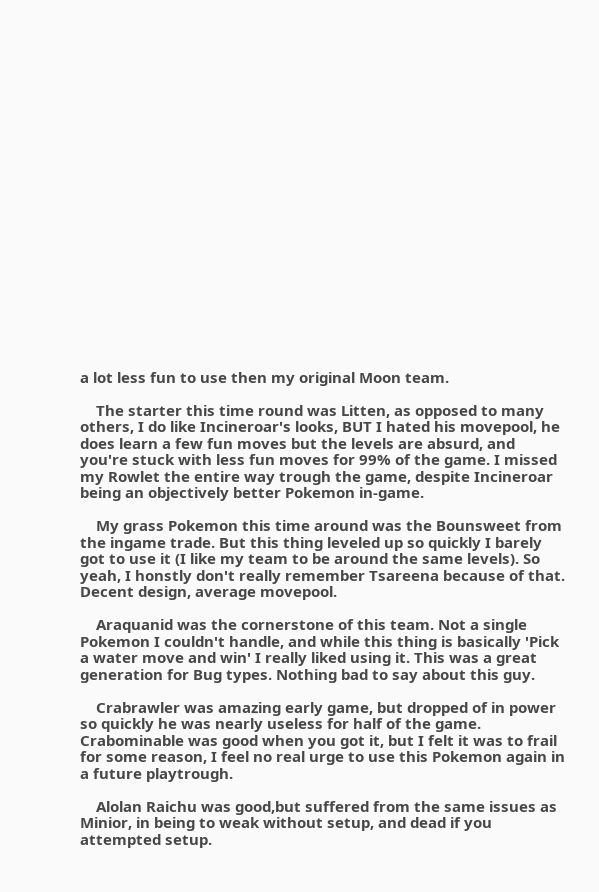a lot less fun to use then my original Moon team.

    The starter this time round was Litten, as opposed to many others, I do like Incineroar's looks, BUT I hated his movepool, he does learn a few fun moves but the levels are absurd, and you're stuck with less fun moves for 99% of the game. I missed my Rowlet the entire way trough the game, despite Incineroar being an objectively better Pokemon in-game.

    My grass Pokemon this time around was the Bounsweet from the ingame trade. But this thing leveled up so quickly I barely got to use it (I like my team to be around the same levels). So yeah, I honstly don't really remember Tsareena because of that. Decent design, average movepool.

    Araquanid was the cornerstone of this team. Not a single Pokemon I couldn't handle, and while this thing is basically 'Pick a water move and win' I really liked using it. This was a great generation for Bug types. Nothing bad to say about this guy.

    Crabrawler was amazing early game, but dropped of in power so quickly he was nearly useless for half of the game. Crabominable was good when you got it, but I felt it was to frail for some reason, I feel no real urge to use this Pokemon again in a future playtrough.

    Alolan Raichu was good,but suffered from the same issues as Minior, in being to weak without setup, and dead if you attempted setup.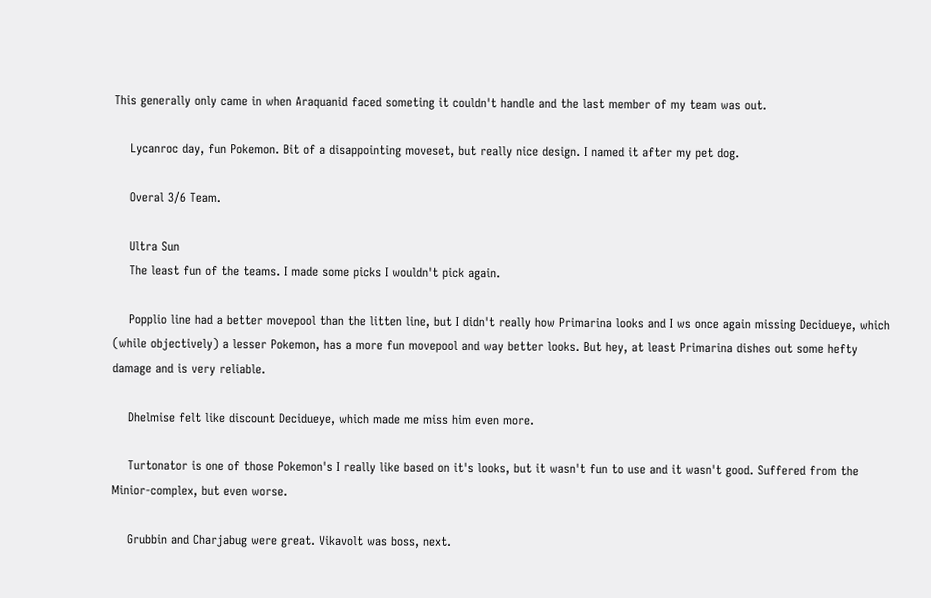This generally only came in when Araquanid faced someting it couldn't handle and the last member of my team was out.

    Lycanroc day, fun Pokemon. Bit of a disappointing moveset, but really nice design. I named it after my pet dog.

    Overal 3/6 Team.

    Ultra Sun
    The least fun of the teams. I made some picks I wouldn't pick again.

    Popplio line had a better movepool than the litten line, but I didn't really how Primarina looks and I ws once again missing Decidueye, which (while objectively) a lesser Pokemon, has a more fun movepool and way better looks. But hey, at least Primarina dishes out some hefty damage and is very reliable.

    Dhelmise felt like discount Decidueye, which made me miss him even more.

    Turtonator is one of those Pokemon's I really like based on it's looks, but it wasn't fun to use and it wasn't good. Suffered from the Minior-complex, but even worse.

    Grubbin and Charjabug were great. Vikavolt was boss, next.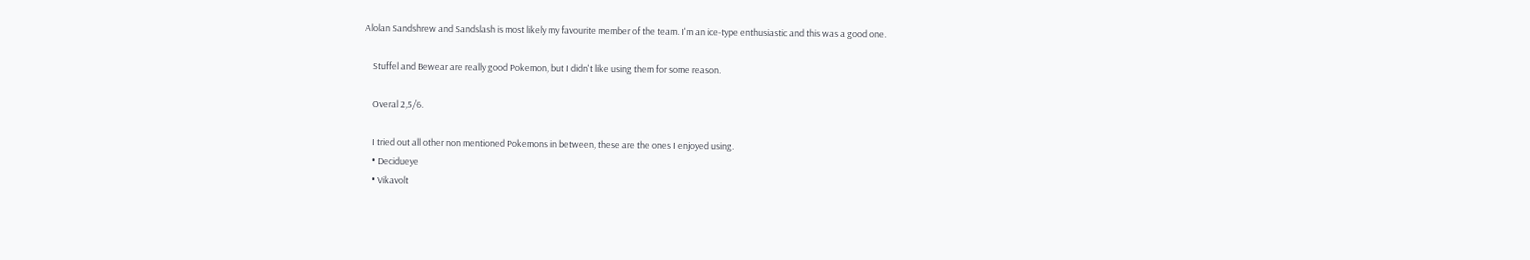Alolan Sandshrew and Sandslash is most likely my favourite member of the team. I'm an ice-type enthusiastic and this was a good one.

    Stuffel and Bewear are really good Pokemon, but I didn't like using them for some reason.

    Overal 2,5/6.

    I tried out all other non mentioned Pokemons in between, these are the ones I enjoyed using.
    • Decidueye
    • Vikavolt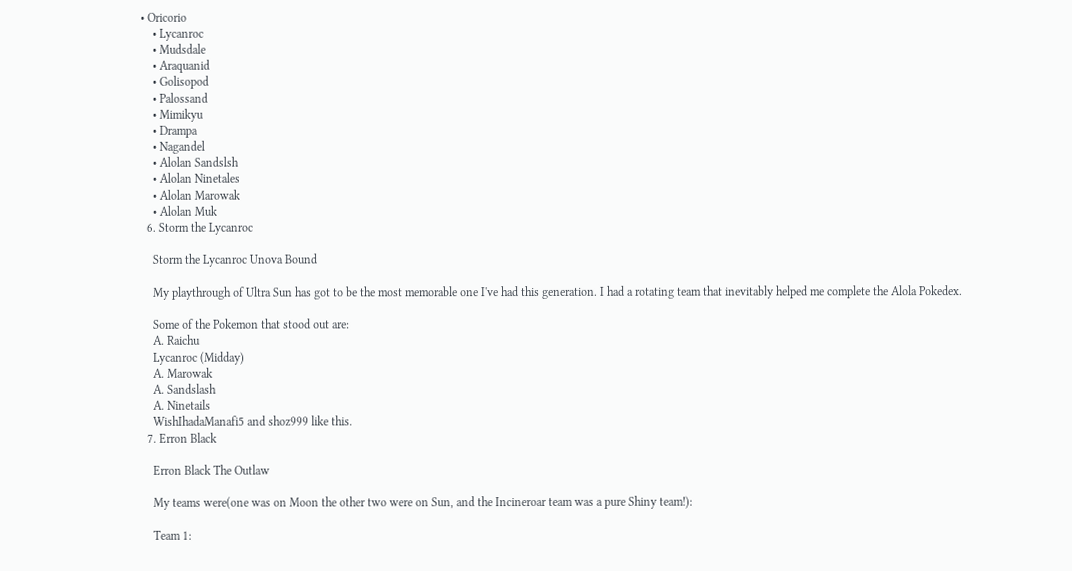• Oricorio
    • Lycanroc
    • Mudsdale
    • Araquanid
    • Golisopod
    • Palossand
    • Mimikyu
    • Drampa
    • Nagandel
    • Alolan Sandslsh
    • Alolan Ninetales
    • Alolan Marowak
    • Alolan Muk
  6. Storm the Lycanroc

    Storm the Lycanroc Unova Bound

    My playthrough of Ultra Sun has got to be the most memorable one I've had this generation. I had a rotating team that inevitably helped me complete the Alola Pokedex.

    Some of the Pokemon that stood out are:
    A. Raichu
    Lycanroc (Midday)
    A. Marowak
    A. Sandslash
    A. Ninetails
    WishIhadaManafi5 and shoz999 like this.
  7. Erron Black

    Erron Black The Outlaw

    My teams were(one was on Moon the other two were on Sun, and the Incineroar team was a pure Shiny team!):

    Team 1: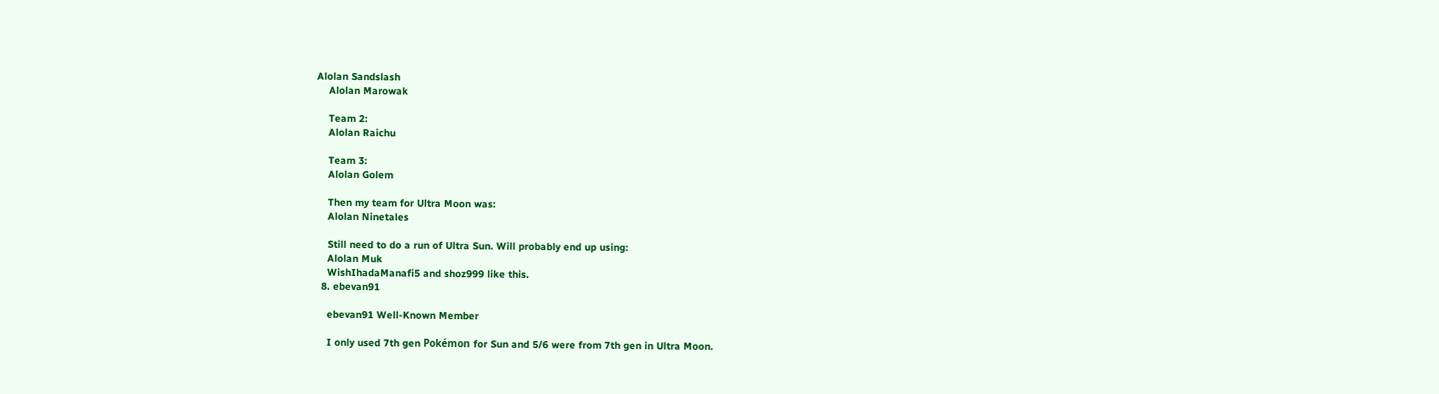Alolan Sandslash
    Alolan Marowak

    Team 2:
    Alolan Raichu

    Team 3:
    Alolan Golem

    Then my team for Ultra Moon was:
    Alolan Ninetales

    Still need to do a run of Ultra Sun. Will probably end up using:
    Alolan Muk
    WishIhadaManafi5 and shoz999 like this.
  8. ebevan91

    ebevan91 Well-Known Member

    I only used 7th gen Pokémon for Sun and 5/6 were from 7th gen in Ultra Moon.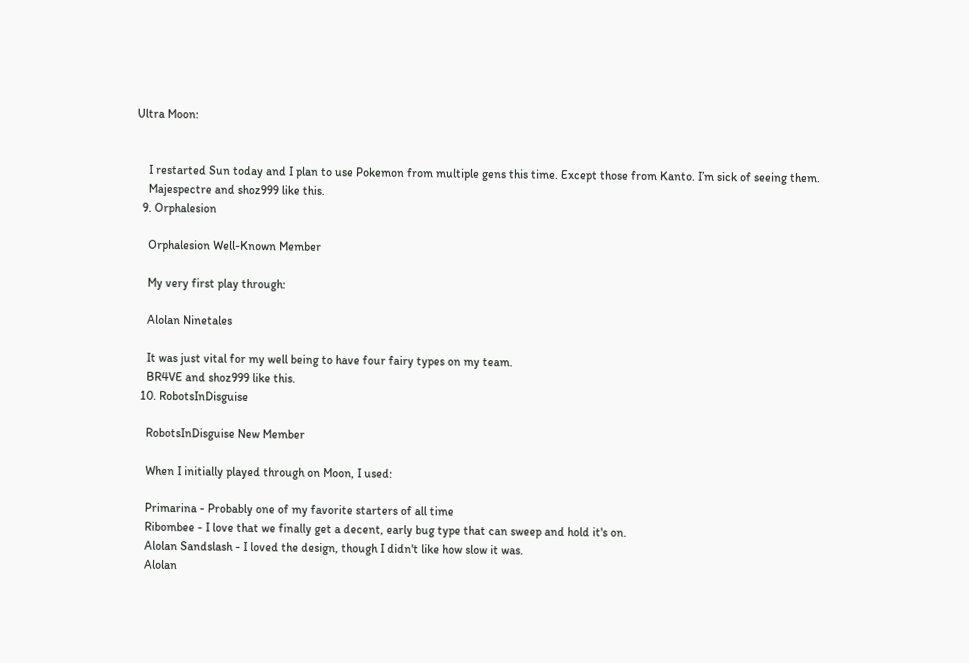Ultra Moon:


    I restarted Sun today and I plan to use Pokemon from multiple gens this time. Except those from Kanto. I’m sick of seeing them.
    Majespectre and shoz999 like this.
  9. Orphalesion

    Orphalesion Well-Known Member

    My very first play through:

    Alolan Ninetales

    It was just vital for my well being to have four fairy types on my team.
    BR4VE and shoz999 like this.
  10. RobotsInDisguise

    RobotsInDisguise New Member

    When I initially played through on Moon, I used:

    Primarina - Probably one of my favorite starters of all time
    Ribombee - I love that we finally get a decent, early bug type that can sweep and hold it's on.
    Alolan Sandslash - I loved the design, though I didn't like how slow it was.
    Alolan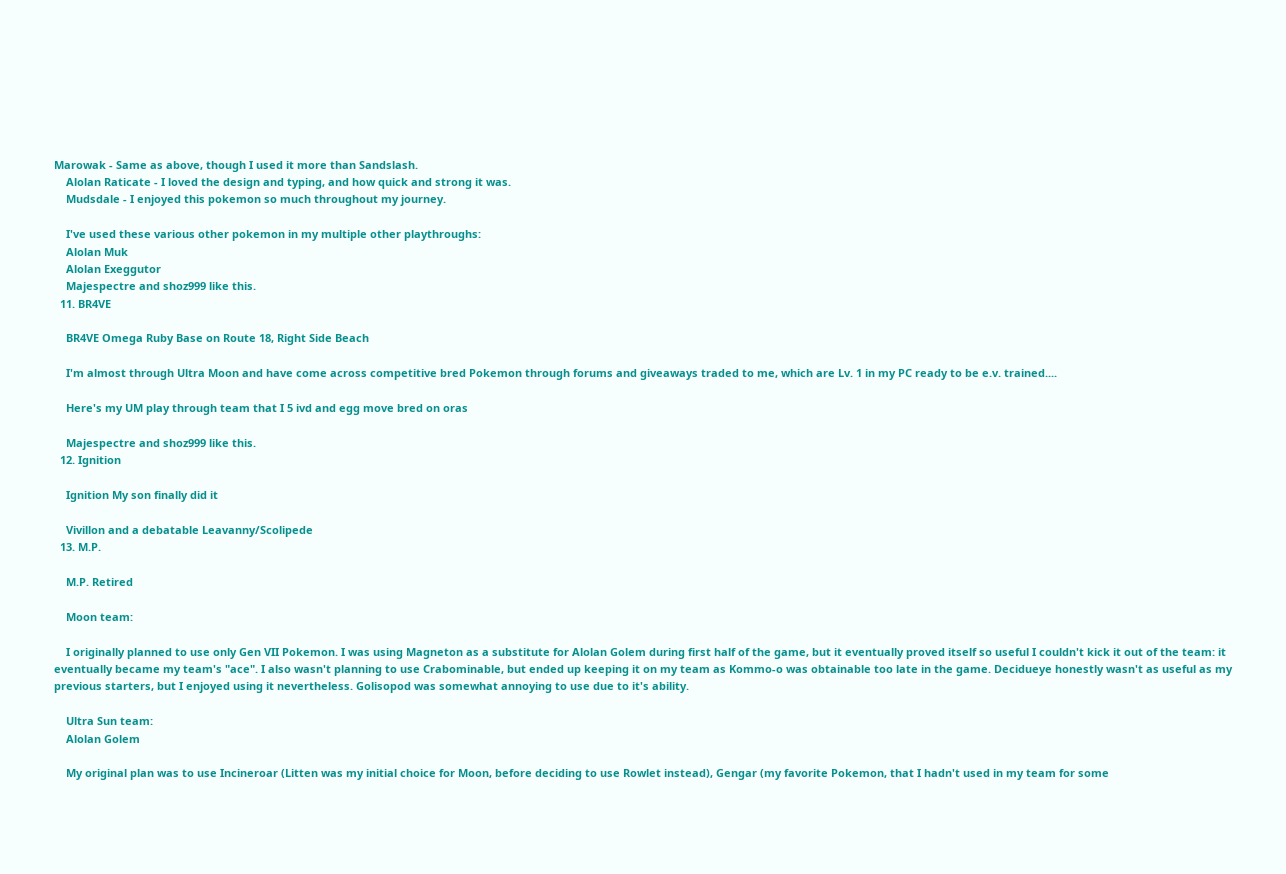Marowak - Same as above, though I used it more than Sandslash.
    Alolan Raticate - I loved the design and typing, and how quick and strong it was.
    Mudsdale - I enjoyed this pokemon so much throughout my journey.

    I've used these various other pokemon in my multiple other playthroughs:
    Alolan Muk
    Alolan Exeggutor
    Majespectre and shoz999 like this.
  11. BR4VE

    BR4VE Omega Ruby Base on Route 18, Right Side Beach

    I'm almost through Ultra Moon and have come across competitive bred Pokemon through forums and giveaways traded to me, which are Lv. 1 in my PC ready to be e.v. trained....

    Here's my UM play through team that I 5 ivd and egg move bred on oras

    Majespectre and shoz999 like this.
  12. Ignition

    Ignition My son finally did it

    Vivillon and a debatable Leavanny/Scolipede
  13. M.P.

    M.P. Retired

    Moon team:

    I originally planned to use only Gen VII Pokemon. I was using Magneton as a substitute for Alolan Golem during first half of the game, but it eventually proved itself so useful I couldn't kick it out of the team: it eventually became my team's "ace". I also wasn't planning to use Crabominable, but ended up keeping it on my team as Kommo-o was obtainable too late in the game. Decidueye honestly wasn't as useful as my previous starters, but I enjoyed using it nevertheless. Golisopod was somewhat annoying to use due to it's ability.

    Ultra Sun team:
    Alolan Golem

    My original plan was to use Incineroar (Litten was my initial choice for Moon, before deciding to use Rowlet instead), Gengar (my favorite Pokemon, that I hadn't used in my team for some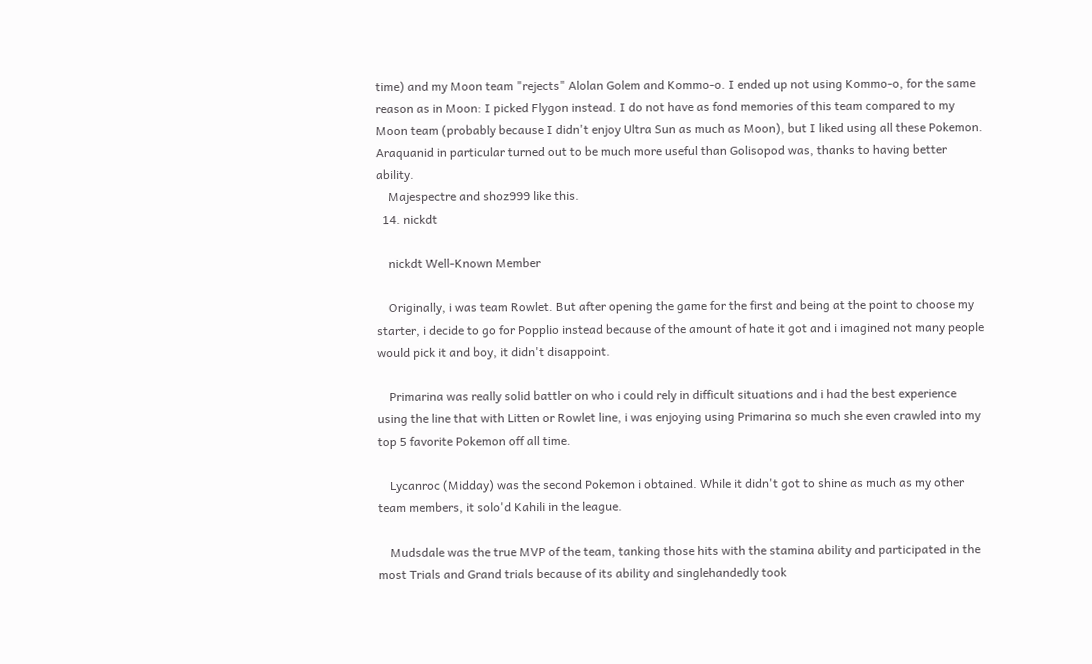time) and my Moon team "rejects" Alolan Golem and Kommo-o. I ended up not using Kommo-o, for the same reason as in Moon: I picked Flygon instead. I do not have as fond memories of this team compared to my Moon team (probably because I didn't enjoy Ultra Sun as much as Moon), but I liked using all these Pokemon. Araquanid in particular turned out to be much more useful than Golisopod was, thanks to having better ability.
    Majespectre and shoz999 like this.
  14. nickdt

    nickdt Well-Known Member

    Originally, i was team Rowlet. But after opening the game for the first and being at the point to choose my starter, i decide to go for Popplio instead because of the amount of hate it got and i imagined not many people would pick it and boy, it didn't disappoint.

    Primarina was really solid battler on who i could rely in difficult situations and i had the best experience using the line that with Litten or Rowlet line, i was enjoying using Primarina so much she even crawled into my top 5 favorite Pokemon off all time.

    Lycanroc (Midday) was the second Pokemon i obtained. While it didn't got to shine as much as my other team members, it solo'd Kahili in the league.

    Mudsdale was the true MVP of the team, tanking those hits with the stamina ability and participated in the most Trials and Grand trials because of its ability and singlehandedly took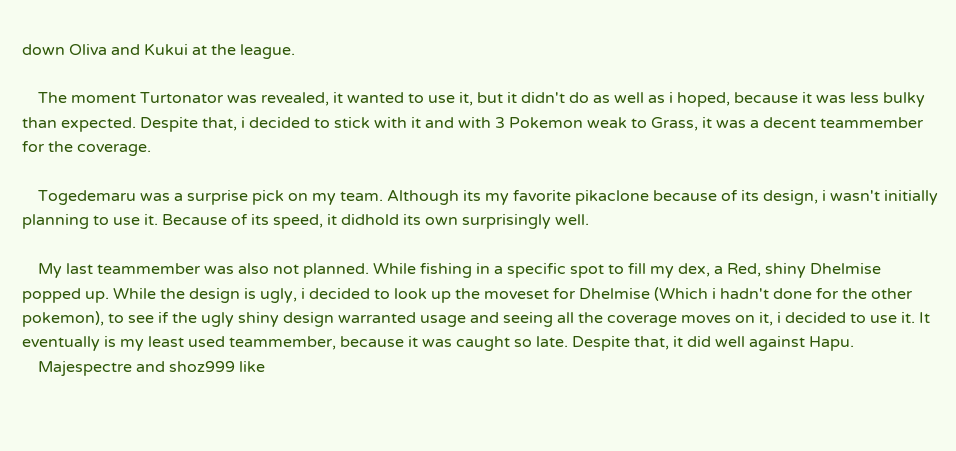down Oliva and Kukui at the league.

    The moment Turtonator was revealed, it wanted to use it, but it didn't do as well as i hoped, because it was less bulky than expected. Despite that, i decided to stick with it and with 3 Pokemon weak to Grass, it was a decent teammember for the coverage.

    Togedemaru was a surprise pick on my team. Although its my favorite pikaclone because of its design, i wasn't initially planning to use it. Because of its speed, it didhold its own surprisingly well.

    My last teammember was also not planned. While fishing in a specific spot to fill my dex, a Red, shiny Dhelmise popped up. While the design is ugly, i decided to look up the moveset for Dhelmise (Which i hadn't done for the other pokemon), to see if the ugly shiny design warranted usage and seeing all the coverage moves on it, i decided to use it. It eventually is my least used teammember, because it was caught so late. Despite that, it did well against Hapu.
    Majespectre and shoz999 like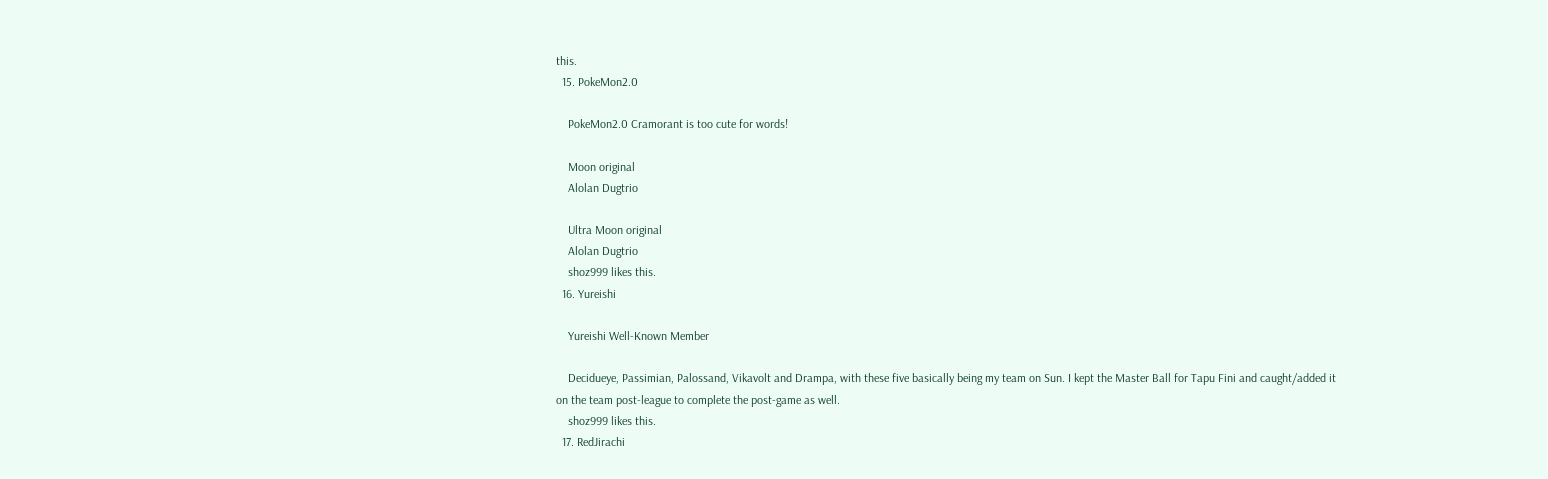this.
  15. PokeMon2.0

    PokeMon2.0 Cramorant is too cute for words!

    Moon original
    Alolan Dugtrio

    Ultra Moon original
    Alolan Dugtrio
    shoz999 likes this.
  16. Yureishi

    Yureishi Well-Known Member

    Decidueye, Passimian, Palossand, Vikavolt and Drampa, with these five basically being my team on Sun. I kept the Master Ball for Tapu Fini and caught/added it on the team post-league to complete the post-game as well.
    shoz999 likes this.
  17. RedJirachi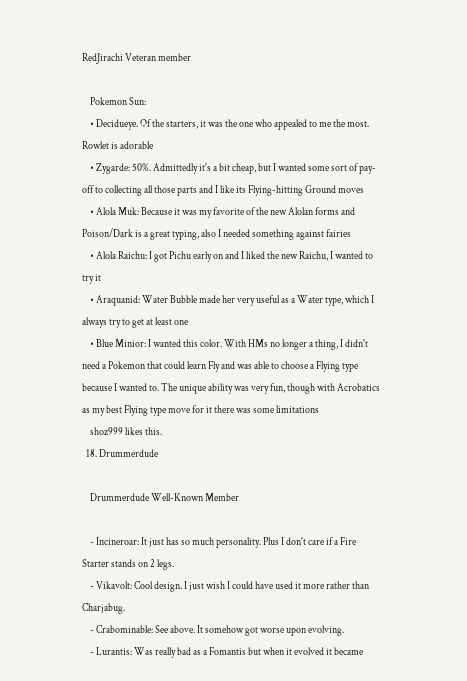RedJirachi Veteran member

    Pokemon Sun:
    • Decidueye. Of the starters, it was the one who appealed to me the most. Rowlet is adorable
    • Zygarde: 50%. Admittedly it's a bit cheap, but I wanted some sort of pay-off to collecting all those parts and I like its Flying-hitting Ground moves
    • Alola Muk: Because it was my favorite of the new Alolan forms and Poison/Dark is a great typing, also I needed something against fairies
    • Alola Raichu: I got Pichu early on and I liked the new Raichu, I wanted to try it
    • Araquanid: Water Bubble made her very useful as a Water type, which I always try to get at least one
    • Blue Minior: I wanted this color. With HMs no longer a thing, I didn't need a Pokemon that could learn Fly and was able to choose a Flying type because I wanted to. The unique ability was very fun, though with Acrobatics as my best Flying type move for it there was some limitations
    shoz999 likes this.
  18. Drummerdude

    Drummerdude Well-Known Member

    - Incineroar: It just has so much personality. Plus I don't care if a Fire Starter stands on 2 legs.
    - Vikavolt: Cool design. I just wish I could have used it more rather than Charjabug.
    - Crabominable: See above. It somehow got worse upon evolving.
    - Lurantis: Was really bad as a Fomantis but when it evolved it became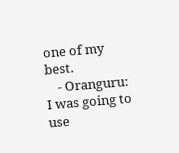one of my best.
    - Oranguru: I was going to use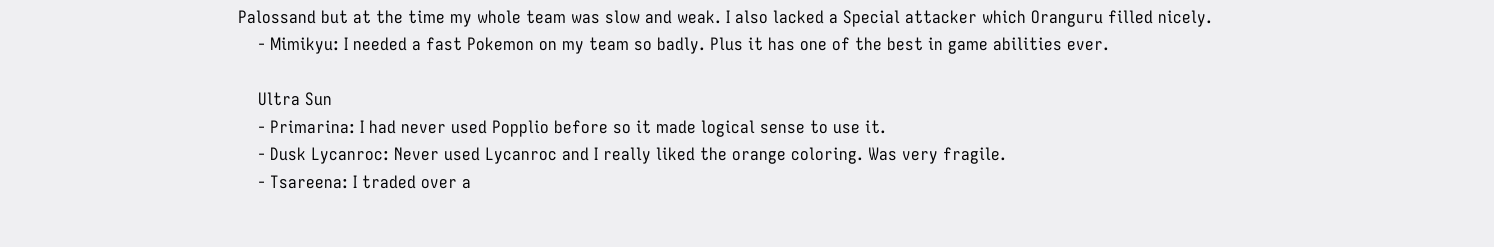Palossand but at the time my whole team was slow and weak. I also lacked a Special attacker which Oranguru filled nicely.
    - Mimikyu: I needed a fast Pokemon on my team so badly. Plus it has one of the best in game abilities ever.

    Ultra Sun
    - Primarina: I had never used Popplio before so it made logical sense to use it.
    - Dusk Lycanroc: Never used Lycanroc and I really liked the orange coloring. Was very fragile.
    - Tsareena: I traded over a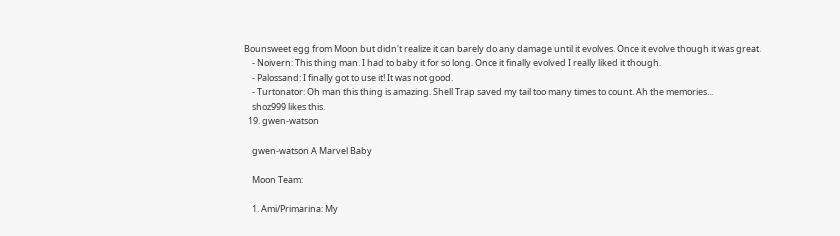Bounsweet egg from Moon but didn't realize it can barely do any damage until it evolves. Once it evolve though it was great.
    - Noivern: This thing man. I had to baby it for so long. Once it finally evolved I really liked it though.
    - Palossand: I finally got to use it! It was not good.
    - Turtonator: Oh man this thing is amazing. Shell Trap saved my tail too many times to count. Ah the memories...
    shoz999 likes this.
  19. gwen-watson

    gwen-watson A Marvel Baby

    Moon Team:

    1. Ami/Primarina: My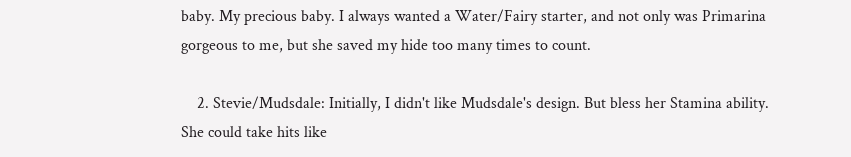baby. My precious baby. I always wanted a Water/Fairy starter, and not only was Primarina gorgeous to me, but she saved my hide too many times to count.

    2. Stevie/Mudsdale: Initially, I didn't like Mudsdale's design. But bless her Stamina ability. She could take hits like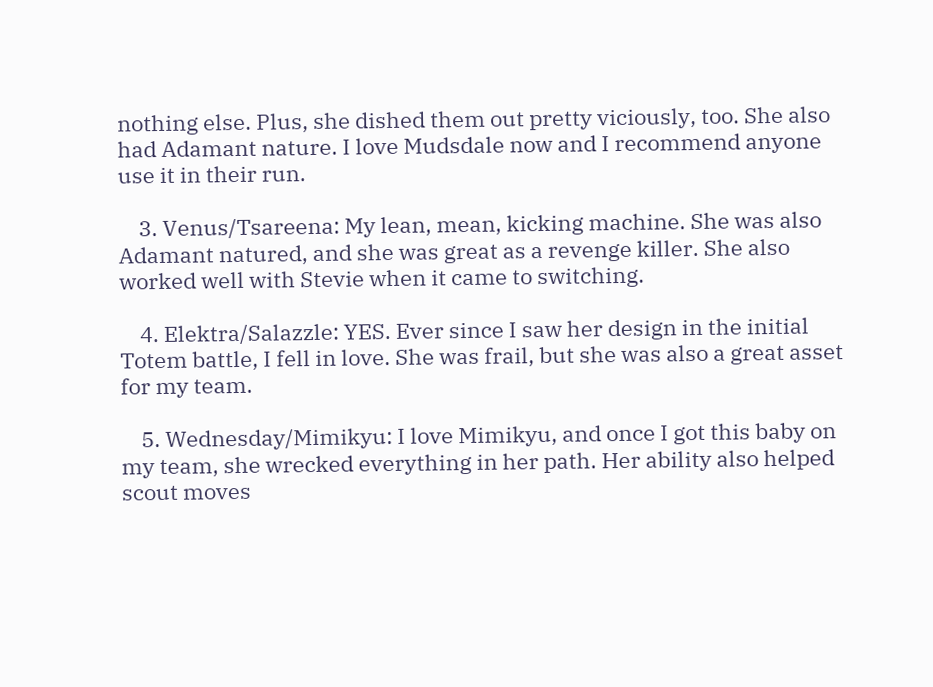nothing else. Plus, she dished them out pretty viciously, too. She also had Adamant nature. I love Mudsdale now and I recommend anyone use it in their run.

    3. Venus/Tsareena: My lean, mean, kicking machine. She was also Adamant natured, and she was great as a revenge killer. She also worked well with Stevie when it came to switching.

    4. Elektra/Salazzle: YES. Ever since I saw her design in the initial Totem battle, I fell in love. She was frail, but she was also a great asset for my team.

    5. Wednesday/Mimikyu: I love Mimikyu, and once I got this baby on my team, she wrecked everything in her path. Her ability also helped scout moves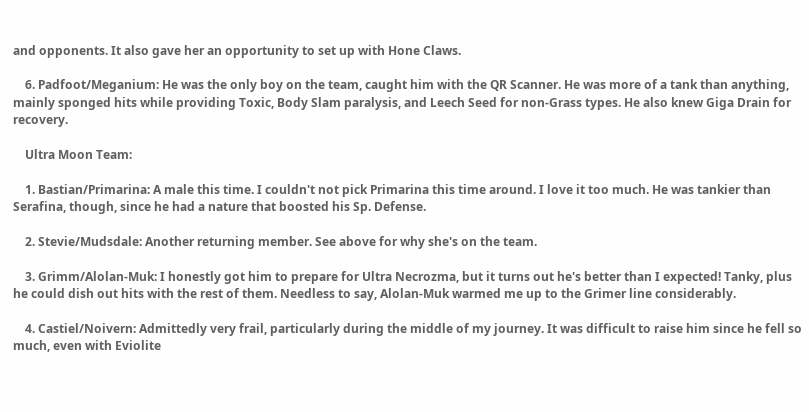and opponents. It also gave her an opportunity to set up with Hone Claws.

    6. Padfoot/Meganium: He was the only boy on the team, caught him with the QR Scanner. He was more of a tank than anything, mainly sponged hits while providing Toxic, Body Slam paralysis, and Leech Seed for non-Grass types. He also knew Giga Drain for recovery.

    Ultra Moon Team:

    1. Bastian/Primarina: A male this time. I couldn't not pick Primarina this time around. I love it too much. He was tankier than Serafina, though, since he had a nature that boosted his Sp. Defense.

    2. Stevie/Mudsdale: Another returning member. See above for why she's on the team.

    3. Grimm/Alolan-Muk: I honestly got him to prepare for Ultra Necrozma, but it turns out he's better than I expected! Tanky, plus he could dish out hits with the rest of them. Needless to say, Alolan-Muk warmed me up to the Grimer line considerably.

    4. Castiel/Noivern: Admittedly very frail, particularly during the middle of my journey. It was difficult to raise him since he fell so much, even with Eviolite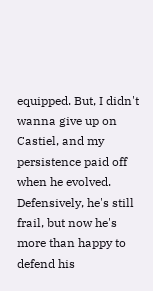equipped. But, I didn't wanna give up on Castiel, and my persistence paid off when he evolved. Defensively, he's still frail, but now he's more than happy to defend his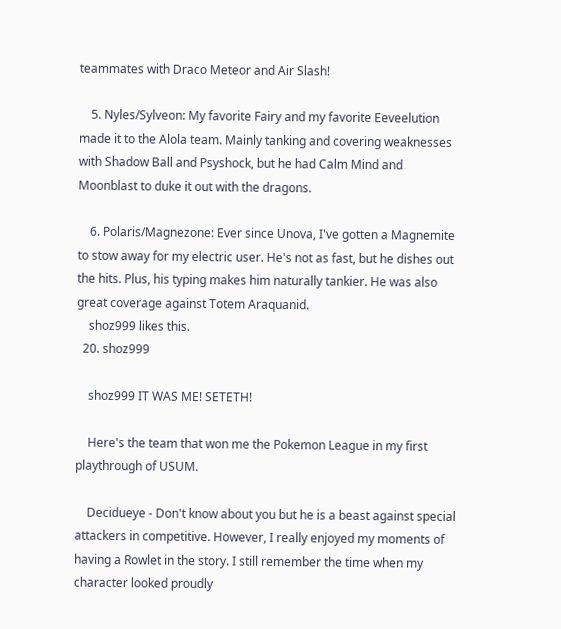teammates with Draco Meteor and Air Slash!

    5. Nyles/Sylveon: My favorite Fairy and my favorite Eeveelution made it to the Alola team. Mainly tanking and covering weaknesses with Shadow Ball and Psyshock, but he had Calm Mind and Moonblast to duke it out with the dragons.

    6. Polaris/Magnezone: Ever since Unova, I've gotten a Magnemite to stow away for my electric user. He's not as fast, but he dishes out the hits. Plus, his typing makes him naturally tankier. He was also great coverage against Totem Araquanid.
    shoz999 likes this.
  20. shoz999

    shoz999 IT WAS ME! SETETH!

    Here's the team that won me the Pokemon League in my first playthrough of USUM.

    Decidueye - Don't know about you but he is a beast against special attackers in competitive. However, I really enjoyed my moments of having a Rowlet in the story. I still remember the time when my character looked proudly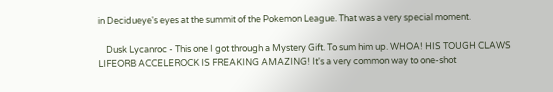in Decidueye's eyes at the summit of the Pokemon League. That was a very special moment.

    Dusk Lycanroc - This one I got through a Mystery Gift. To sum him up. WHOA! HIS TOUGH CLAWS LIFEORB ACCELEROCK IS FREAKING AMAZING! It's a very common way to one-shot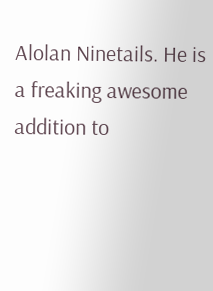Alolan Ninetails. He is a freaking awesome addition to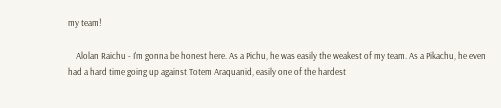my team!

    Alolan Raichu - I'm gonna be honest here. As a Pichu, he was easily the weakest of my team. As a Pikachu, he even had a hard time going up against Totem Araquanid, easily one of the hardest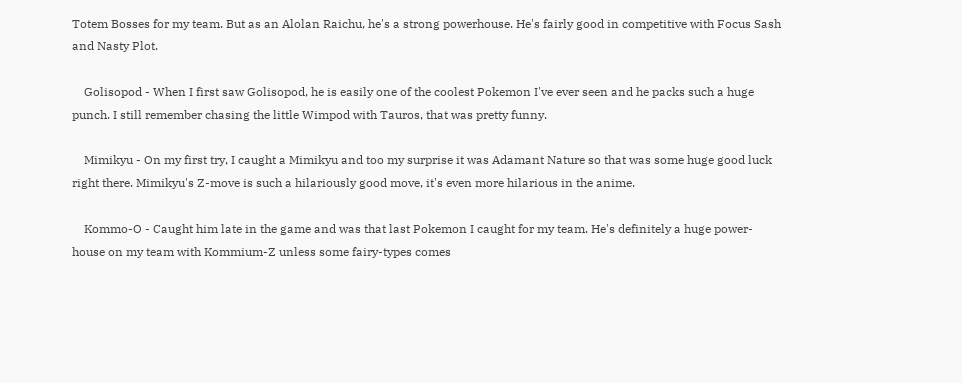Totem Bosses for my team. But as an Alolan Raichu, he's a strong powerhouse. He's fairly good in competitive with Focus Sash and Nasty Plot.

    Golisopod - When I first saw Golisopod, he is easily one of the coolest Pokemon I've ever seen and he packs such a huge punch. I still remember chasing the little Wimpod with Tauros, that was pretty funny.

    Mimikyu - On my first try, I caught a Mimikyu and too my surprise it was Adamant Nature so that was some huge good luck right there. Mimikyu's Z-move is such a hilariously good move, it's even more hilarious in the anime.

    Kommo-O - Caught him late in the game and was that last Pokemon I caught for my team. He's definitely a huge power-house on my team with Kommium-Z unless some fairy-types comes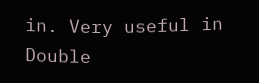in. Very useful in Double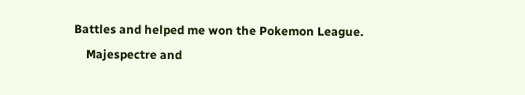Battles and helped me won the Pokemon League.
    Majespectre and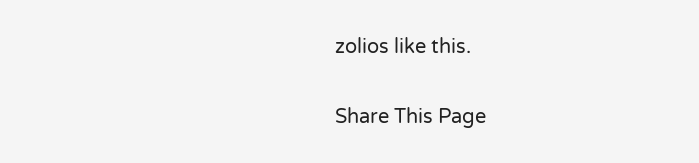zolios like this.

Share This Page